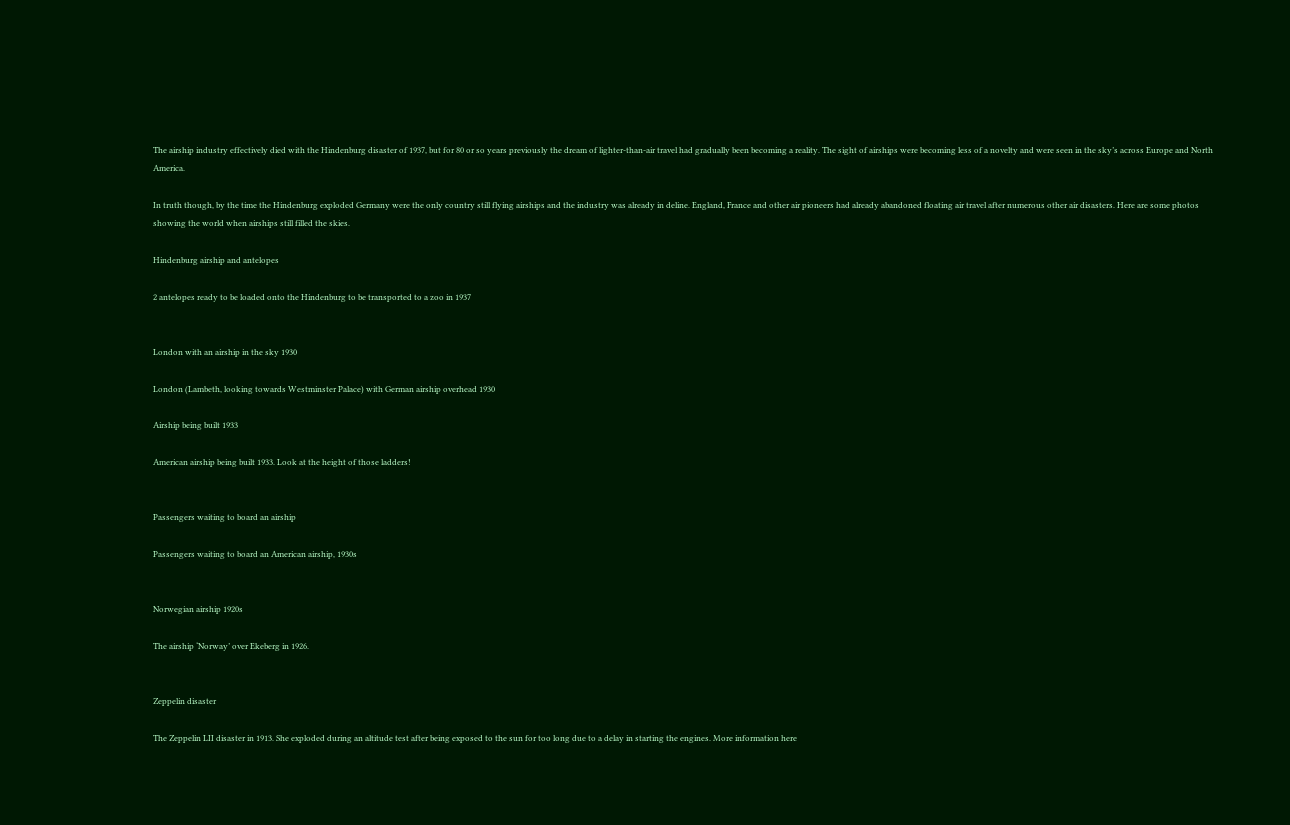The airship industry effectively died with the Hindenburg disaster of 1937, but for 80 or so years previously the dream of lighter-than-air travel had gradually been becoming a reality. The sight of airships were becoming less of a novelty and were seen in the sky’s across Europe and North America.

In truth though, by the time the Hindenburg exploded Germany were the only country still flying airships and the industry was already in deline. England, France and other air pioneers had already abandoned floating air travel after numerous other air disasters. Here are some photos showing the world when airships still filled the skies.

Hindenburg airship and antelopes

2 antelopes ready to be loaded onto the Hindenburg to be transported to a zoo in 1937


London with an airship in the sky 1930

London (Lambeth, looking towards Westminster Palace) with German airship overhead 1930

Airship being built 1933

American airship being built 1933. Look at the height of those ladders!


Passengers waiting to board an airship

Passengers waiting to board an American airship, 1930s


Norwegian airship 1920s

The airship ‘Norway’ over Ekeberg in 1926.


Zeppelin disaster

The Zeppelin LII disaster in 1913. She exploded during an altitude test after being exposed to the sun for too long due to a delay in starting the engines. More information here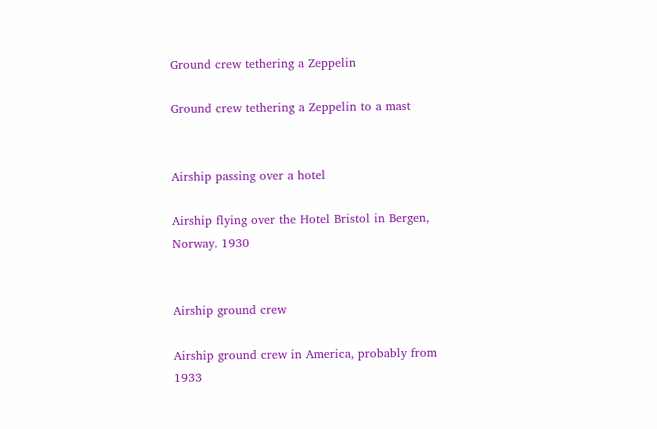Ground crew tethering a Zeppelin

Ground crew tethering a Zeppelin to a mast


Airship passing over a hotel

Airship flying over the Hotel Bristol in Bergen, Norway. 1930


Airship ground crew

Airship ground crew in America, probably from 1933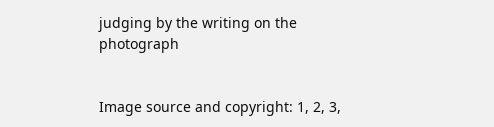judging by the writing on the photograph


Image source and copyright: 1, 2, 3,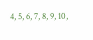4, 5, 6, 7, 8, 9, 10,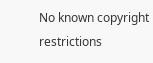No known copyright restrictions